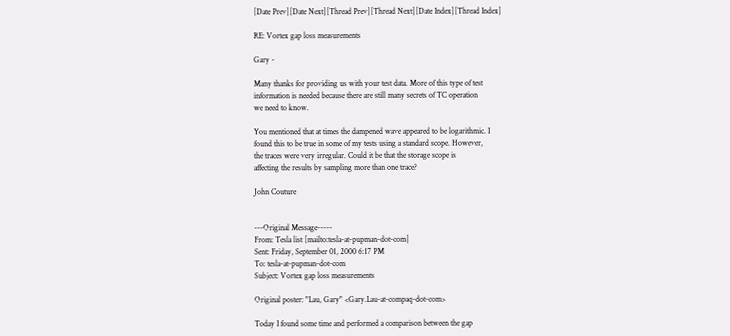[Date Prev][Date Next][Thread Prev][Thread Next][Date Index][Thread Index]

RE: Vortex gap loss measurements

Gary -

Many thanks for providing us with your test data. More of this type of test
information is needed because there are still many secrets of TC operation
we need to know.

You mentioned that at times the dampened wave appeared to be logarithmic. I
found this to be true in some of my tests using a standard scope. However,
the traces were very irregular. Could it be that the storage scope is
affecting the results by sampling more than one trace?

John Couture


---Original Message-----
From: Tesla list [mailto:tesla-at-pupman-dot-com]
Sent: Friday, September 01, 2000 6:17 PM
To: tesla-at-pupman-dot-com
Subject: Vortex gap loss measurements

Original poster: "Lau, Gary" <Gary.Lau-at-compaq-dot-com>

Today I found some time and performed a comparison between the gap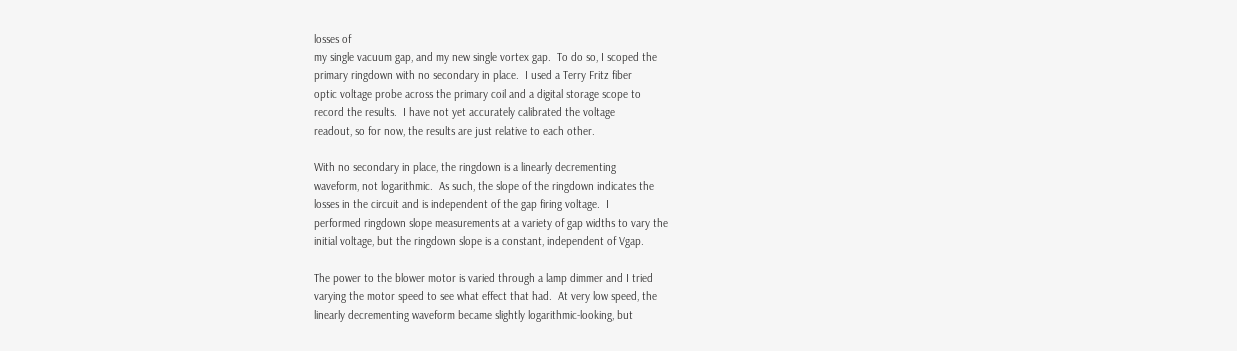losses of
my single vacuum gap, and my new single vortex gap.  To do so, I scoped the
primary ringdown with no secondary in place.  I used a Terry Fritz fiber
optic voltage probe across the primary coil and a digital storage scope to
record the results.  I have not yet accurately calibrated the voltage
readout, so for now, the results are just relative to each other.

With no secondary in place, the ringdown is a linearly decrementing
waveform, not logarithmic.  As such, the slope of the ringdown indicates the
losses in the circuit and is independent of the gap firing voltage.  I
performed ringdown slope measurements at a variety of gap widths to vary the
initial voltage, but the ringdown slope is a constant, independent of Vgap.

The power to the blower motor is varied through a lamp dimmer and I tried
varying the motor speed to see what effect that had.  At very low speed, the
linearly decrementing waveform became slightly logarithmic-looking, but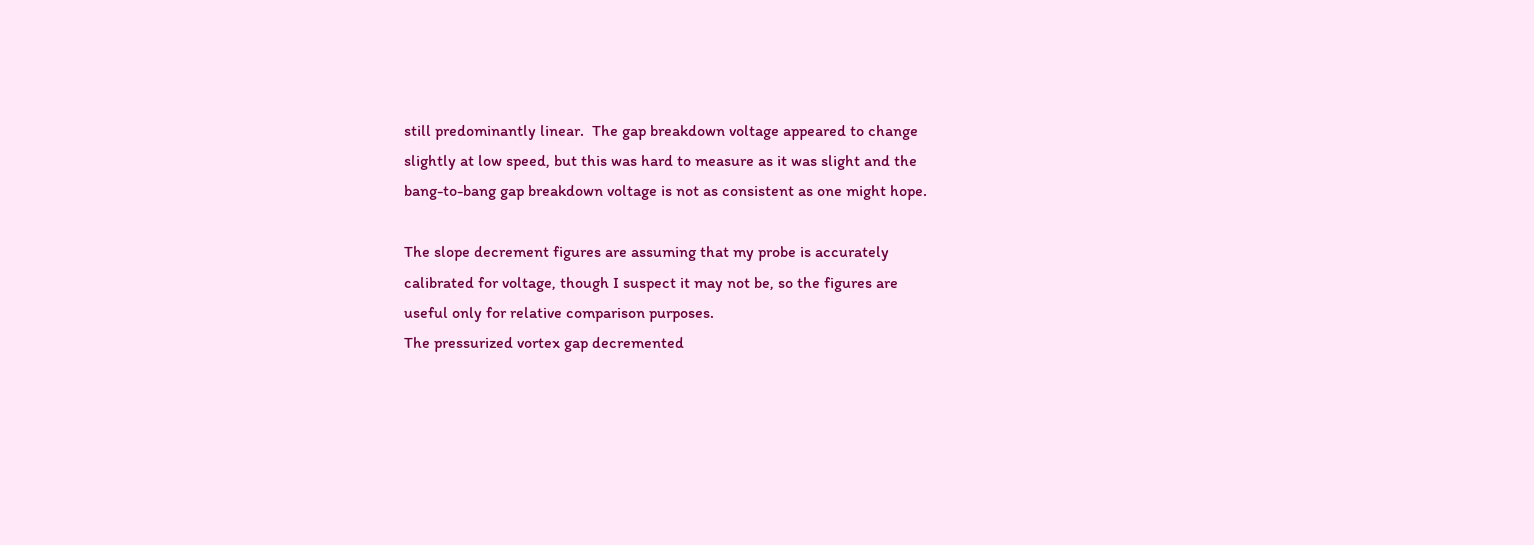still predominantly linear.  The gap breakdown voltage appeared to change
slightly at low speed, but this was hard to measure as it was slight and the
bang-to-bang gap breakdown voltage is not as consistent as one might hope.

The slope decrement figures are assuming that my probe is accurately
calibrated for voltage, though I suspect it may not be, so the figures are
useful only for relative comparison purposes.
The pressurized vortex gap decremented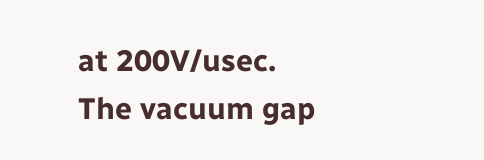at 200V/usec.
The vacuum gap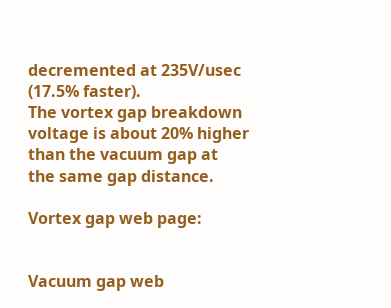decremented at 235V/usec (17.5% faster).
The vortex gap breakdown voltage is about 20% higher than the vacuum gap at
the same gap distance.

Vortex gap web page:


Vacuum gap web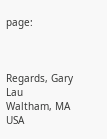page:



Regards, Gary Lau
Waltham, MA USA